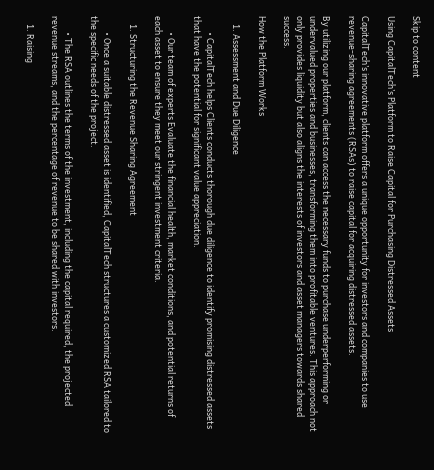Skip to content

Using CapitalTech’s Platform to Raise Capital for Purchasing Distressed Assets

CapitalTech’s innovative platform offers a unique opportunity for investors and companies to use revenue-sharing agreements (RSAs) to raise capital for acquiring distressed assets.

By utilizing our platform, clients can access the necessary funds to purchase underperforming or undervalued properties and businesses, transforming them into profitable ventures. This approach not only provides liquidity but also aligns the interests of investors and asset managers towards shared success.

How the Platform Works

    1. Assessment and Due Diligence

        • CapitalTech helps Clients conducts thorough due diligence to identify promising distressed assets that have the potential for significant value appreciation.

        • Our team of experts Evaluate the financial health, market conditions, and potential returns of each asset to ensure they meet our stringent investment criteria.

    1. Structuring the Revenue Sharing Agreement

        • Once a suitable distressed asset is identified, CapitalTech structures a customized RSA tailored to the specific needs of the project.

        • The RSA outlines the terms of the investment, including the capital required, the projected revenue streams, and the percentage of revenue to be shared with investors.

    1. Raising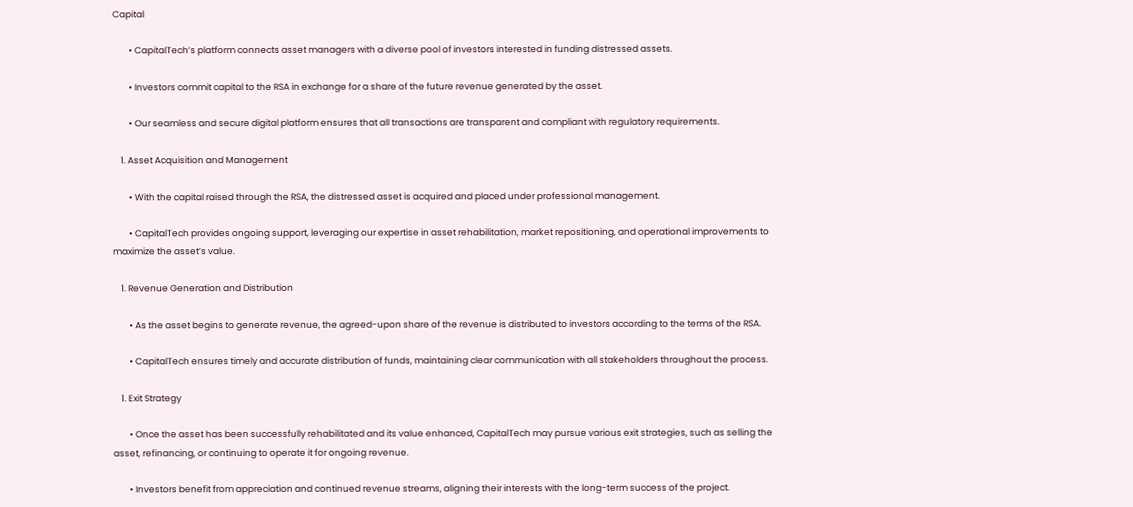Capital

        • CapitalTech’s platform connects asset managers with a diverse pool of investors interested in funding distressed assets.

        • Investors commit capital to the RSA in exchange for a share of the future revenue generated by the asset.

        • Our seamless and secure digital platform ensures that all transactions are transparent and compliant with regulatory requirements.

    1. Asset Acquisition and Management

        • With the capital raised through the RSA, the distressed asset is acquired and placed under professional management.

        • CapitalTech provides ongoing support, leveraging our expertise in asset rehabilitation, market repositioning, and operational improvements to maximize the asset’s value.

    1. Revenue Generation and Distribution

        • As the asset begins to generate revenue, the agreed-upon share of the revenue is distributed to investors according to the terms of the RSA.

        • CapitalTech ensures timely and accurate distribution of funds, maintaining clear communication with all stakeholders throughout the process.

    1. Exit Strategy

        • Once the asset has been successfully rehabilitated and its value enhanced, CapitalTech may pursue various exit strategies, such as selling the asset, refinancing, or continuing to operate it for ongoing revenue.

        • Investors benefit from appreciation and continued revenue streams, aligning their interests with the long-term success of the project.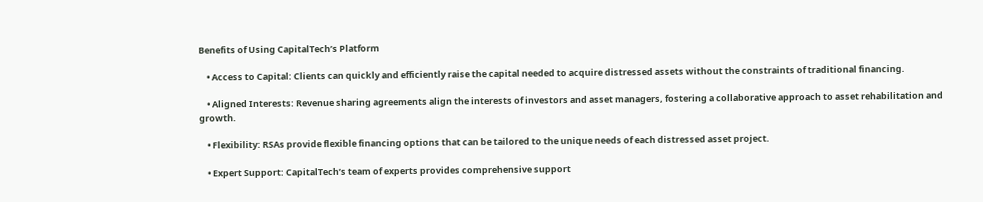Benefits of Using CapitalTech’s Platform

    • Access to Capital: Clients can quickly and efficiently raise the capital needed to acquire distressed assets without the constraints of traditional financing.

    • Aligned Interests: Revenue sharing agreements align the interests of investors and asset managers, fostering a collaborative approach to asset rehabilitation and growth.

    • Flexibility: RSAs provide flexible financing options that can be tailored to the unique needs of each distressed asset project.

    • Expert Support: CapitalTech’s team of experts provides comprehensive support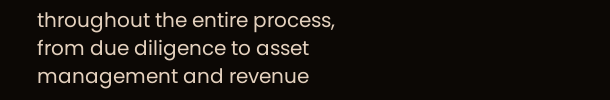throughout the entire process, from due diligence to asset management and revenue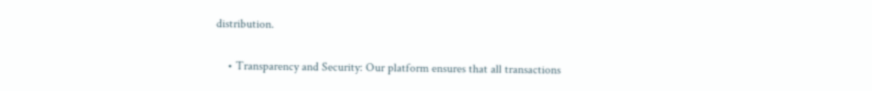distribution.

    • Transparency and Security: Our platform ensures that all transactions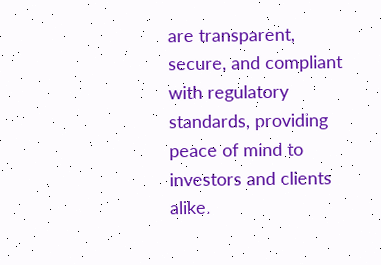are transparent, secure, and compliant with regulatory standards, providing peace of mind to investors and clients alike.